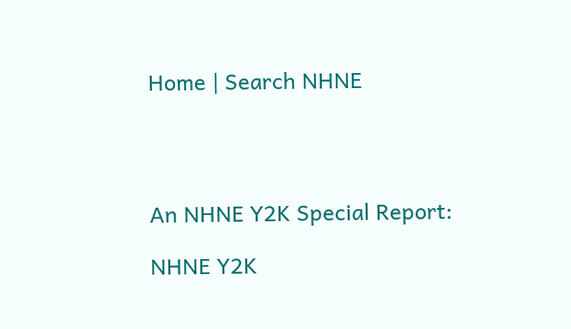Home | Search NHNE




An NHNE Y2K Special Report:

NHNE Y2K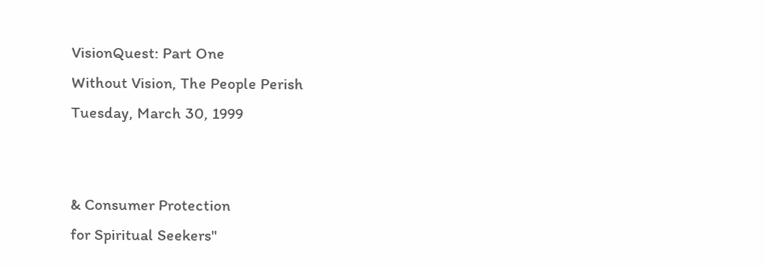VisionQuest: Part One
Without Vision, The People Perish
Tuesday, March 30, 1999


& Consumer Protection
for Spiritual Seekers"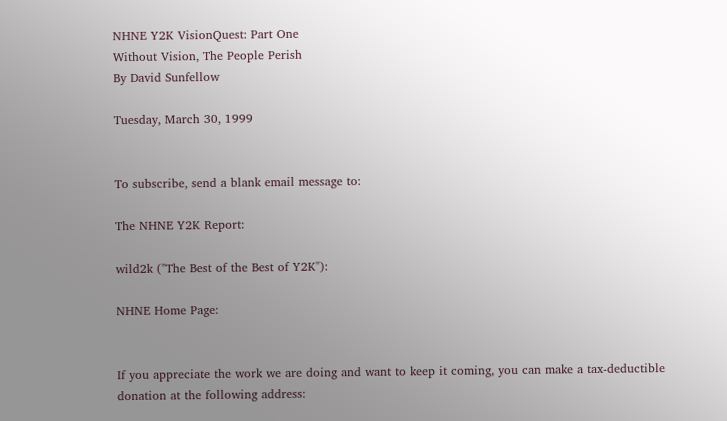NHNE Y2K VisionQuest: Part One
Without Vision, The People Perish
By David Sunfellow

Tuesday, March 30, 1999


To subscribe, send a blank email message to:

The NHNE Y2K Report:

wild2k ("The Best of the Best of Y2K"):

NHNE Home Page:


If you appreciate the work we are doing and want to keep it coming, you can make a tax-deductible donation at the following address: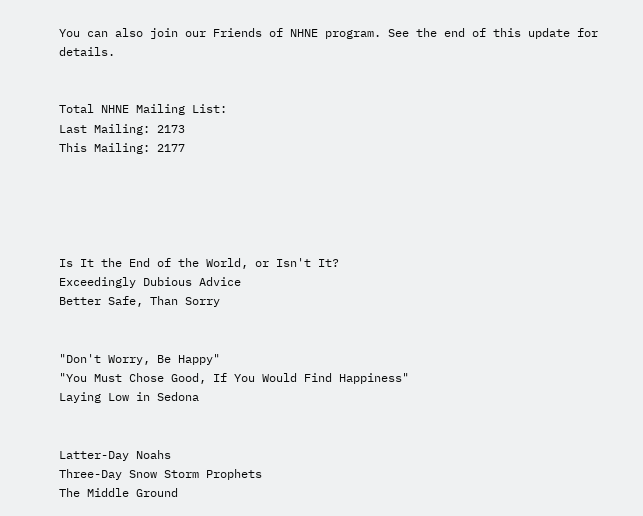You can also join our Friends of NHNE program. See the end of this update for details.


Total NHNE Mailing List:
Last Mailing: 2173
This Mailing: 2177





Is It the End of the World, or Isn't It?
Exceedingly Dubious Advice
Better Safe, Than Sorry


"Don't Worry, Be Happy"
"You Must Chose Good, If You Would Find Happiness"
Laying Low in Sedona


Latter-Day Noahs
Three-Day Snow Storm Prophets
The Middle Ground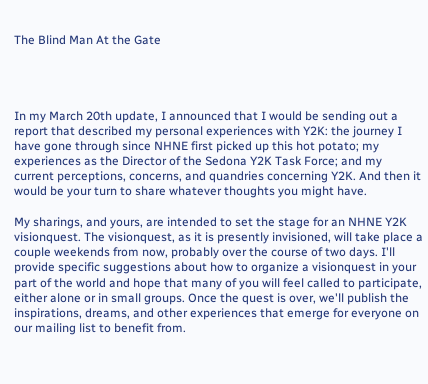The Blind Man At the Gate




In my March 20th update, I announced that I would be sending out a report that described my personal experiences with Y2K: the journey I have gone through since NHNE first picked up this hot potato; my experiences as the Director of the Sedona Y2K Task Force; and my current perceptions, concerns, and quandries concerning Y2K. And then it would be your turn to share whatever thoughts you might have.

My sharings, and yours, are intended to set the stage for an NHNE Y2K visionquest. The visionquest, as it is presently invisioned, will take place a couple weekends from now, probably over the course of two days. I'll provide specific suggestions about how to organize a visionquest in your part of the world and hope that many of you will feel called to participate, either alone or in small groups. Once the quest is over, we'll publish the inspirations, dreams, and other experiences that emerge for everyone on our mailing list to benefit from.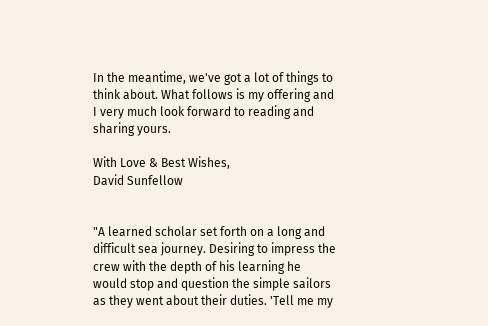In the meantime, we've got a lot of things to think about. What follows is my offering and I very much look forward to reading and sharing yours.

With Love & Best Wishes,
David Sunfellow


"A learned scholar set forth on a long and difficult sea journey. Desiring to impress the crew with the depth of his learning he would stop and question the simple sailors as they went about their duties. 'Tell me my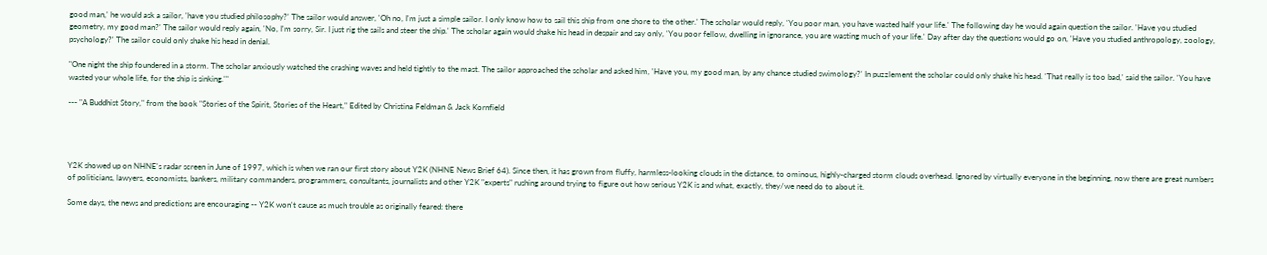good man,' he would ask a sailor, 'have you studied philosophy?' The sailor would answer, 'Oh no, I'm just a simple sailor. I only know how to sail this ship from one shore to the other.' The scholar would reply, 'You poor man, you have wasted half your life.' The following day he would again question the sailor. 'Have you studied geometry, my good man?' The sailor would reply again, 'No, I'm sorry, Sir. I just rig the sails and steer the ship.' The scholar again would shake his head in despair and say only, 'You poor fellow, dwelling in ignorance, you are wasting much of your life.' Day after day the questions would go on, 'Have you studied anthropology, zoology, psychology?' The sailor could only shake his head in denial.

"One night the ship foundered in a storm. The scholar anxiously watched the crashing waves and held tightly to the mast. The sailor approached the scholar and asked him, 'Have you, my good man, by any chance studied swimology?' In puzzlement the scholar could only shake his head. 'That really is too bad,' said the sailor. 'You have wasted your whole life, for the ship is sinking.'"

--- "A Buddhist Story," from the book "Stories of the Spirit, Stories of the Heart," Edited by Christina Feldman & Jack Kornfield




Y2K showed up on NHNE's radar screen in June of 1997, which is when we ran our first story about Y2K (NHNE News Brief 64). Since then, it has grown from fluffy, harmless-looking clouds in the distance, to ominous, highly-charged storm clouds overhead. Ignored by virtually everyone in the beginning, now there are great numbers of politicians, lawyers, economists, bankers, military commanders, programmers, consultants, journalists and other Y2K "experts" rushing around trying to figure out how serious Y2K is and what, exactly, they/we need do to about it.

Some days, the news and predictions are encouraging -- Y2K won't cause as much trouble as originally feared: there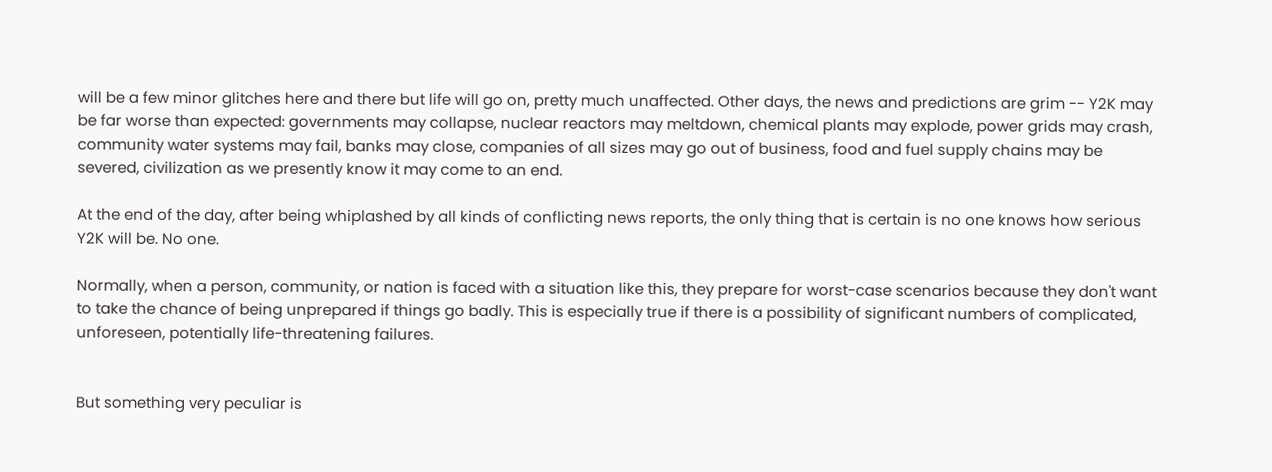will be a few minor glitches here and there but life will go on, pretty much unaffected. Other days, the news and predictions are grim -- Y2K may be far worse than expected: governments may collapse, nuclear reactors may meltdown, chemical plants may explode, power grids may crash, community water systems may fail, banks may close, companies of all sizes may go out of business, food and fuel supply chains may be severed, civilization as we presently know it may come to an end.

At the end of the day, after being whiplashed by all kinds of conflicting news reports, the only thing that is certain is no one knows how serious Y2K will be. No one.

Normally, when a person, community, or nation is faced with a situation like this, they prepare for worst-case scenarios because they don't want to take the chance of being unprepared if things go badly. This is especially true if there is a possibility of significant numbers of complicated, unforeseen, potentially life-threatening failures.


But something very peculiar is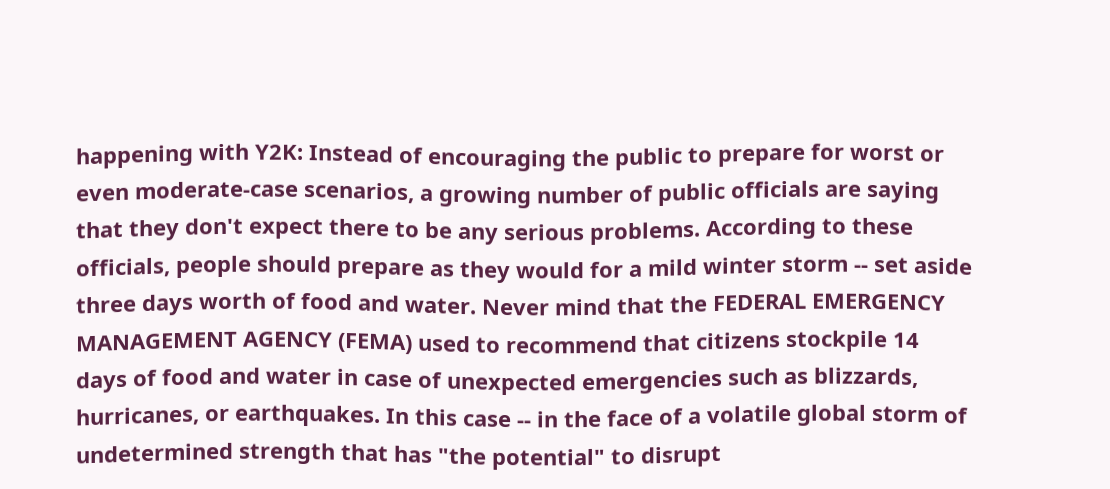happening with Y2K: Instead of encouraging the public to prepare for worst or even moderate-case scenarios, a growing number of public officials are saying that they don't expect there to be any serious problems. According to these officials, people should prepare as they would for a mild winter storm -- set aside three days worth of food and water. Never mind that the FEDERAL EMERGENCY MANAGEMENT AGENCY (FEMA) used to recommend that citizens stockpile 14 days of food and water in case of unexpected emergencies such as blizzards, hurricanes, or earthquakes. In this case -- in the face of a volatile global storm of undetermined strength that has "the potential" to disrupt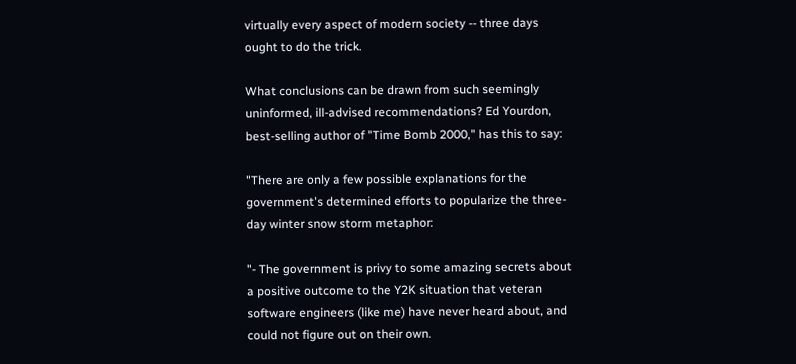virtually every aspect of modern society -- three days ought to do the trick.

What conclusions can be drawn from such seemingly uninformed, ill-advised recommendations? Ed Yourdon, best-selling author of "Time Bomb 2000," has this to say:

"There are only a few possible explanations for the government's determined efforts to popularize the three-day winter snow storm metaphor:

"- The government is privy to some amazing secrets about a positive outcome to the Y2K situation that veteran software engineers (like me) have never heard about, and could not figure out on their own.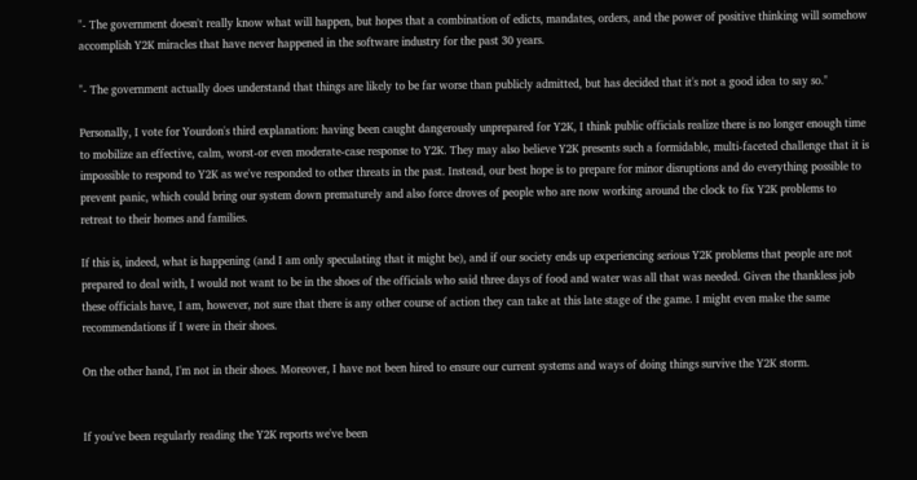"- The government doesn't really know what will happen, but hopes that a combination of edicts, mandates, orders, and the power of positive thinking will somehow accomplish Y2K miracles that have never happened in the software industry for the past 30 years.

"- The government actually does understand that things are likely to be far worse than publicly admitted, but has decided that it's not a good idea to say so."

Personally, I vote for Yourdon's third explanation: having been caught dangerously unprepared for Y2K, I think public officials realize there is no longer enough time to mobilize an effective, calm, worst-or even moderate-case response to Y2K. They may also believe Y2K presents such a formidable, multi-faceted challenge that it is impossible to respond to Y2K as we've responded to other threats in the past. Instead, our best hope is to prepare for minor disruptions and do everything possible to prevent panic, which could bring our system down prematurely and also force droves of people who are now working around the clock to fix Y2K problems to retreat to their homes and families.

If this is, indeed, what is happening (and I am only speculating that it might be), and if our society ends up experiencing serious Y2K problems that people are not prepared to deal with, I would not want to be in the shoes of the officials who said three days of food and water was all that was needed. Given the thankless job these officials have, I am, however, not sure that there is any other course of action they can take at this late stage of the game. I might even make the same recommendations if I were in their shoes.

On the other hand, I'm not in their shoes. Moreover, I have not been hired to ensure our current systems and ways of doing things survive the Y2K storm.


If you've been regularly reading the Y2K reports we've been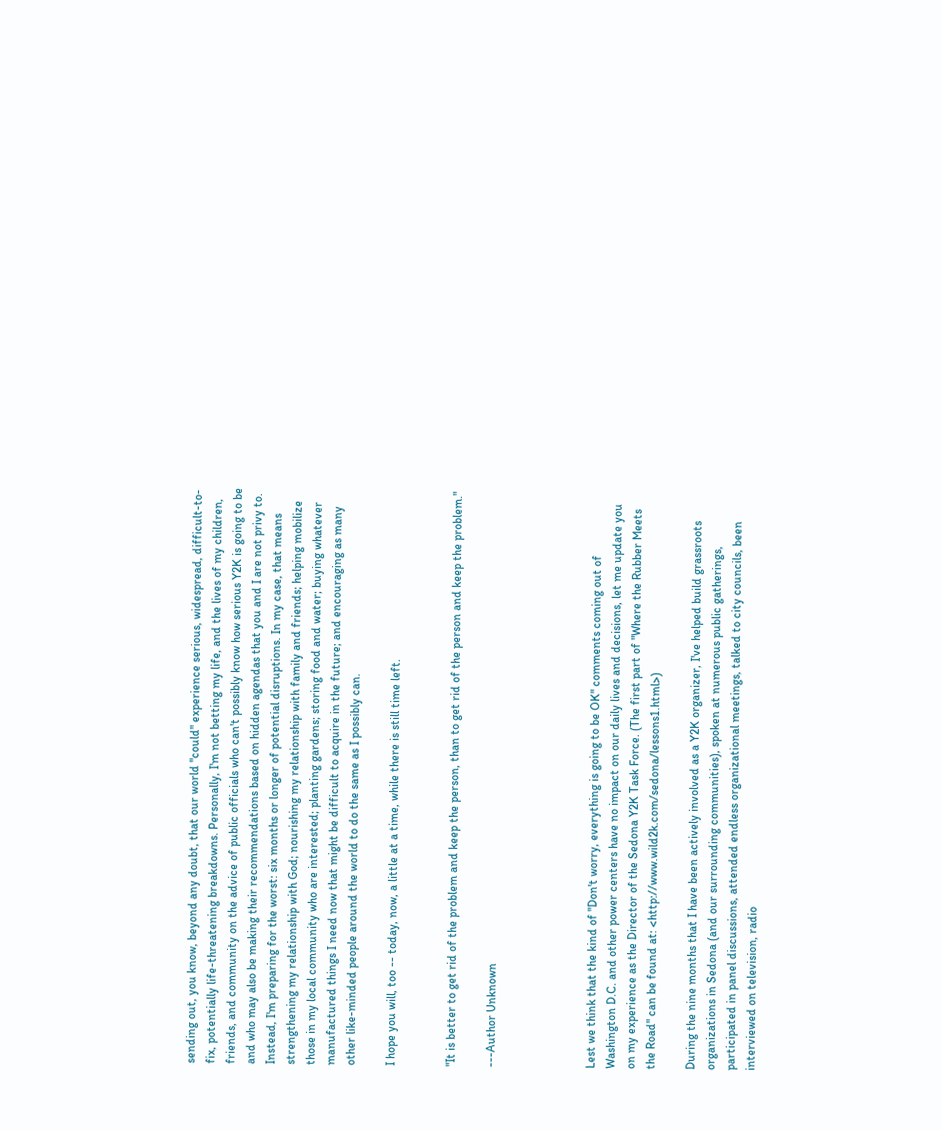sending out, you know, beyond any doubt, that our world "could" experience serious, widespread, difficult-to-fix, potentially life-threatening breakdowns. Personally, I'm not betting my life, and the lives of my children, friends, and community on the advice of public officials who can't possibly know how serious Y2K is going to be and who may also be making their recommendations based on hidden agendas that you and I are not privy to. Instead, I'm preparing for the worst: six months or longer of potential disruptions. In my case, that means strengthening my relationship with God; nourishing my relationship with family and friends; helping mobilize those in my local community who are interested; planting gardens; storing food and water; buying whatever manufactured things I need now that might be difficult to acquire in the future; and encouraging as many other like-minded people around the world to do the same as I possibly can.

I hope you will, too -- today, now, a little at a time, while there is still time left.


"It is better to get rid of the problem and keep the person, than to get rid of the person and keep the problem."

---Author Unknown




Lest we think that the kind of "Don't worry, everything is going to be OK" comments coming out of Washington D.C. and other power centers have no impact on our daily lives and decisions, let me update you on my experience as the Director of the Sedona Y2K Task Force. (The first part of "Where the Rubber Meets the Road" can be found at: <http://www.wild2k.com/sedona/lessons1.html>)

During the nine months that I have been actively involved as a Y2K organizer, I've helped build grassroots organizations in Sedona (and our surrounding communities), spoken at numerous public gatherings, participated in panel discussions, attended endless organizational meetings, talked to city councils, been interviewed on television, radio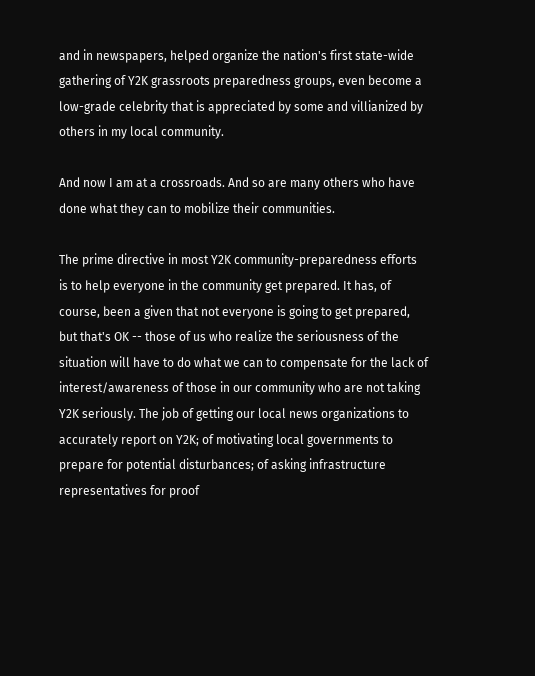and in newspapers, helped organize the nation's first state-wide gathering of Y2K grassroots preparedness groups, even become a low-grade celebrity that is appreciated by some and villianized by others in my local community.

And now I am at a crossroads. And so are many others who have done what they can to mobilize their communities.

The prime directive in most Y2K community-preparedness efforts is to help everyone in the community get prepared. It has, of course, been a given that not everyone is going to get prepared, but that's OK -- those of us who realize the seriousness of the situation will have to do what we can to compensate for the lack of interest/awareness of those in our community who are not taking Y2K seriously. The job of getting our local news organizations to accurately report on Y2K; of motivating local governments to prepare for potential disturbances; of asking infrastructure representatives for proof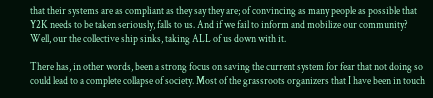that their systems are as compliant as they say they are; of convincing as many people as possible that Y2K needs to be taken seriously, falls to us. And if we fail to inform and mobilize our community? Well, our the collective ship sinks, taking ALL of us down with it.

There has, in other words, been a strong focus on saving the current system for fear that not doing so could lead to a complete collapse of society. Most of the grassroots organizers that I have been in touch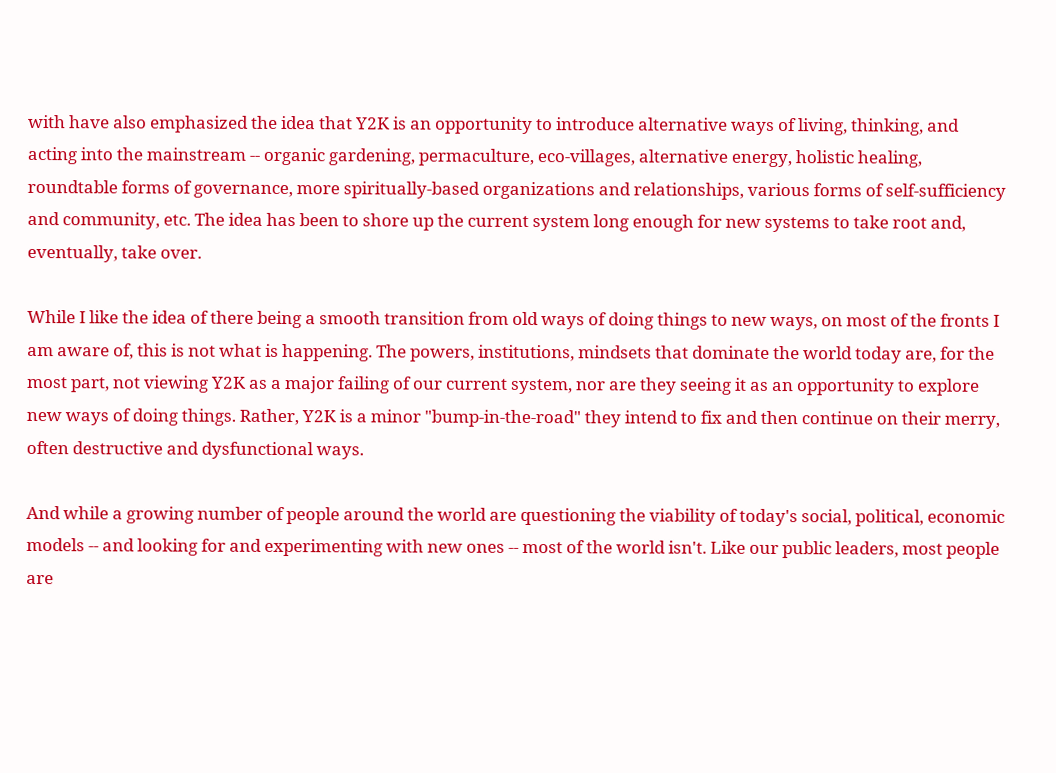with have also emphasized the idea that Y2K is an opportunity to introduce alternative ways of living, thinking, and acting into the mainstream -- organic gardening, permaculture, eco-villages, alternative energy, holistic healing, roundtable forms of governance, more spiritually-based organizations and relationships, various forms of self-sufficiency and community, etc. The idea has been to shore up the current system long enough for new systems to take root and, eventually, take over.

While I like the idea of there being a smooth transition from old ways of doing things to new ways, on most of the fronts I am aware of, this is not what is happening. The powers, institutions, mindsets that dominate the world today are, for the most part, not viewing Y2K as a major failing of our current system, nor are they seeing it as an opportunity to explore new ways of doing things. Rather, Y2K is a minor "bump-in-the-road" they intend to fix and then continue on their merry, often destructive and dysfunctional ways.

And while a growing number of people around the world are questioning the viability of today's social, political, economic models -- and looking for and experimenting with new ones -- most of the world isn't. Like our public leaders, most people are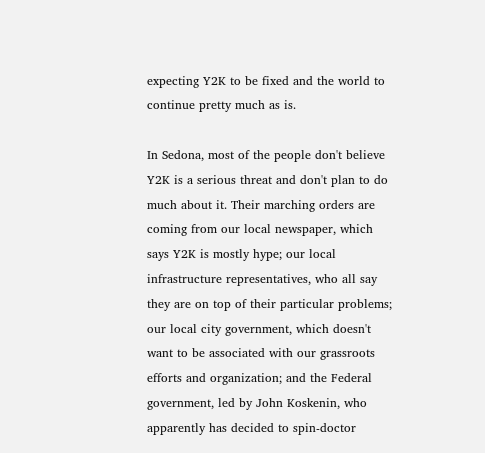expecting Y2K to be fixed and the world to continue pretty much as is.

In Sedona, most of the people don't believe Y2K is a serious threat and don't plan to do much about it. Their marching orders are coming from our local newspaper, which says Y2K is mostly hype; our local infrastructure representatives, who all say they are on top of their particular problems; our local city government, which doesn't want to be associated with our grassroots efforts and organization; and the Federal government, led by John Koskenin, who apparently has decided to spin-doctor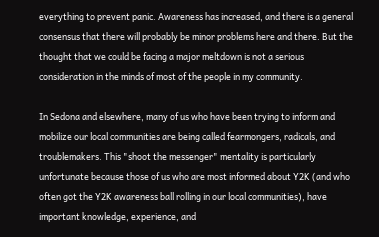everything to prevent panic. Awareness has increased, and there is a general consensus that there will probably be minor problems here and there. But the thought that we could be facing a major meltdown is not a serious consideration in the minds of most of the people in my community.

In Sedona and elsewhere, many of us who have been trying to inform and mobilize our local communities are being called fearmongers, radicals, and troublemakers. This "shoot the messenger" mentality is particularly unfortunate because those of us who are most informed about Y2K (and who often got the Y2K awareness ball rolling in our local communities), have important knowledge, experience, and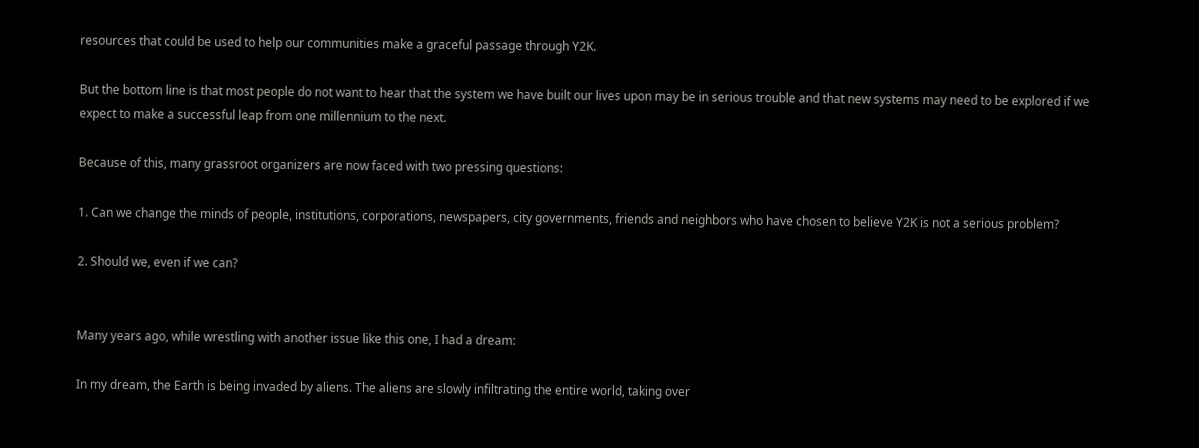resources that could be used to help our communities make a graceful passage through Y2K.

But the bottom line is that most people do not want to hear that the system we have built our lives upon may be in serious trouble and that new systems may need to be explored if we expect to make a successful leap from one millennium to the next.

Because of this, many grassroot organizers are now faced with two pressing questions:

1. Can we change the minds of people, institutions, corporations, newspapers, city governments, friends and neighbors who have chosen to believe Y2K is not a serious problem?

2. Should we, even if we can?


Many years ago, while wrestling with another issue like this one, I had a dream:

In my dream, the Earth is being invaded by aliens. The aliens are slowly infiltrating the entire world, taking over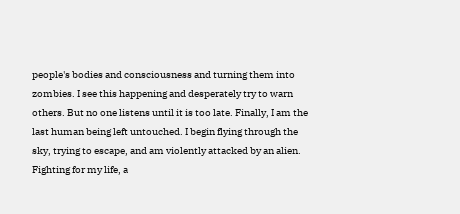people's bodies and consciousness and turning them into zombies. I see this happening and desperately try to warn others. But no one listens until it is too late. Finally, I am the last human being left untouched. I begin flying through the sky, trying to escape, and am violently attacked by an alien. Fighting for my life, a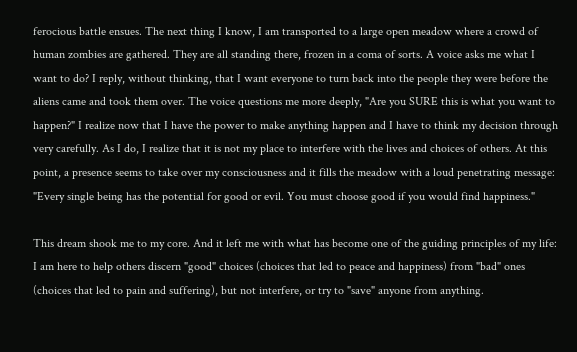ferocious battle ensues. The next thing I know, I am transported to a large open meadow where a crowd of human zombies are gathered. They are all standing there, frozen in a coma of sorts. A voice asks me what I want to do? I reply, without thinking, that I want everyone to turn back into the people they were before the aliens came and took them over. The voice questions me more deeply, "Are you SURE this is what you want to happen?" I realize now that I have the power to make anything happen and I have to think my decision through very carefully. As I do, I realize that it is not my place to interfere with the lives and choices of others. At this point, a presence seems to take over my consciousness and it fills the meadow with a loud penetrating message: "Every single being has the potential for good or evil. You must choose good if you would find happiness."

This dream shook me to my core. And it left me with what has become one of the guiding principles of my life: I am here to help others discern "good" choices (choices that led to peace and happiness) from "bad" ones (choices that led to pain and suffering), but not interfere, or try to "save" anyone from anything.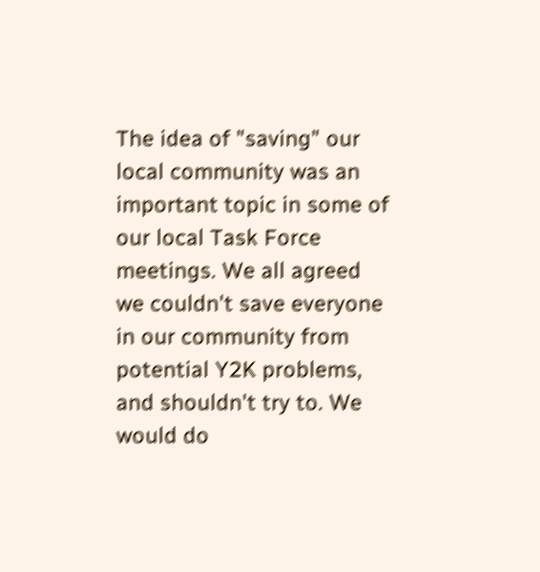The idea of "saving" our local community was an important topic in some of our local Task Force meetings. We all agreed we couldn't save everyone in our community from potential Y2K problems, and shouldn't try to. We would do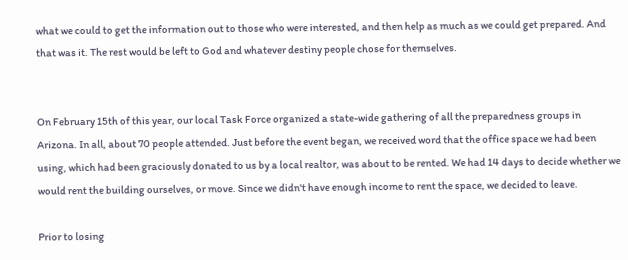what we could to get the information out to those who were interested, and then help as much as we could get prepared. And that was it. The rest would be left to God and whatever destiny people chose for themselves.


On February 15th of this year, our local Task Force organized a state-wide gathering of all the preparedness groups in Arizona. In all, about 70 people attended. Just before the event began, we received word that the office space we had been using, which had been graciously donated to us by a local realtor, was about to be rented. We had 14 days to decide whether we would rent the building ourselves, or move. Since we didn't have enough income to rent the space, we decided to leave.

Prior to losing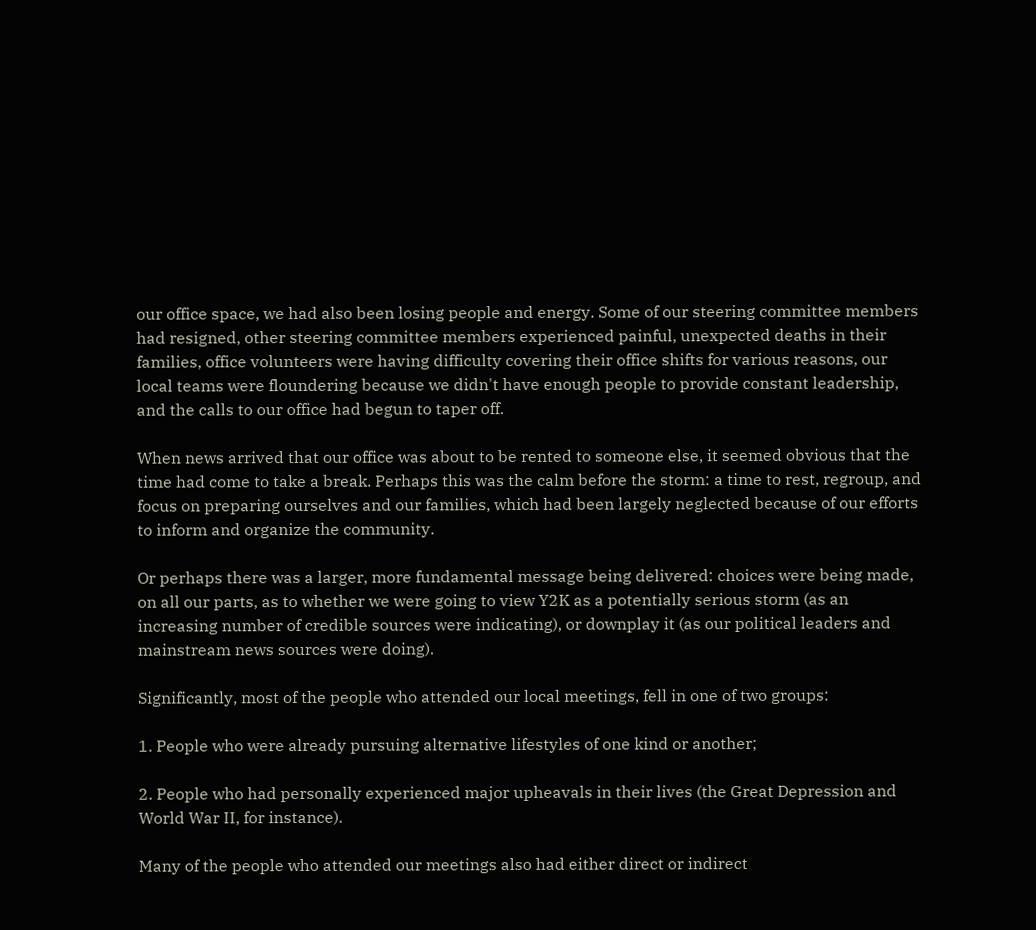our office space, we had also been losing people and energy. Some of our steering committee members had resigned, other steering committee members experienced painful, unexpected deaths in their families, office volunteers were having difficulty covering their office shifts for various reasons, our local teams were floundering because we didn't have enough people to provide constant leadership, and the calls to our office had begun to taper off.

When news arrived that our office was about to be rented to someone else, it seemed obvious that the time had come to take a break. Perhaps this was the calm before the storm: a time to rest, regroup, and focus on preparing ourselves and our families, which had been largely neglected because of our efforts to inform and organize the community.

Or perhaps there was a larger, more fundamental message being delivered: choices were being made, on all our parts, as to whether we were going to view Y2K as a potentially serious storm (as an increasing number of credible sources were indicating), or downplay it (as our political leaders and mainstream news sources were doing).

Significantly, most of the people who attended our local meetings, fell in one of two groups:

1. People who were already pursuing alternative lifestyles of one kind or another;

2. People who had personally experienced major upheavals in their lives (the Great Depression and World War II, for instance).

Many of the people who attended our meetings also had either direct or indirect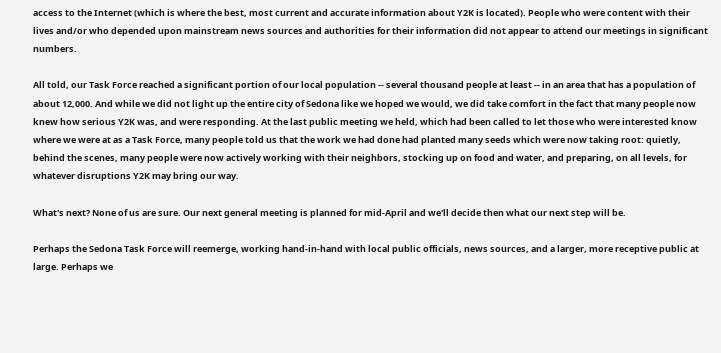access to the Internet (which is where the best, most current and accurate information about Y2K is located). People who were content with their lives and/or who depended upon mainstream news sources and authorities for their information did not appear to attend our meetings in significant numbers.

All told, our Task Force reached a significant portion of our local population -- several thousand people at least -- in an area that has a population of about 12,000. And while we did not light up the entire city of Sedona like we hoped we would, we did take comfort in the fact that many people now knew how serious Y2K was, and were responding. At the last public meeting we held, which had been called to let those who were interested know where we were at as a Task Force, many people told us that the work we had done had planted many seeds which were now taking root: quietly, behind the scenes, many people were now actively working with their neighbors, stocking up on food and water, and preparing, on all levels, for whatever disruptions Y2K may bring our way.

What's next? None of us are sure. Our next general meeting is planned for mid-April and we'll decide then what our next step will be.

Perhaps the Sedona Task Force will reemerge, working hand-in-hand with local public officials, news sources, and a larger, more receptive public at large. Perhaps we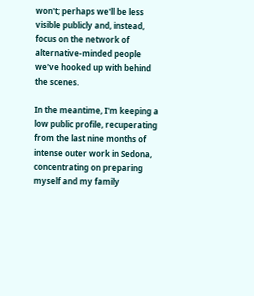won't; perhaps we'll be less visible publicly and, instead, focus on the network of alternative-minded people we've hooked up with behind the scenes.

In the meantime, I'm keeping a low public profile, recuperating from the last nine months of intense outer work in Sedona, concentrating on preparing myself and my family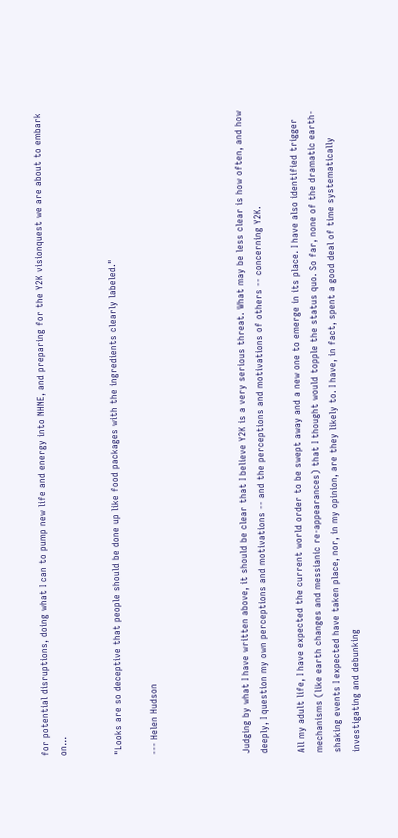for potential disruptions, doing what I can to pump new life and energy into NHNE, and preparing for the Y2K visionquest we are about to embark on...


"Looks are so deceptive that people should be done up like food packages with the ingredients clearly labeled."

--- Helen Hudson




Judging by what I have written above, it should be clear that I believe Y2K is a very serious threat. What may be less clear is how often, and how deeply, I question my own perceptions and motivations -- and the perceptions and motivations of others -- concerning Y2K.

All my adult life, I have expected the current world order to be swept away and a new one to emerge in its place. I have also identified trigger mechanisms (like earth changes and messianic re-appearances) that I thought would topple the status quo. So far, none of the dramatic earth-shaking events I expected have taken place, nor, in my opinion, are they likely to. I have, in fact, spent a good deal of time systematically investigating and debunking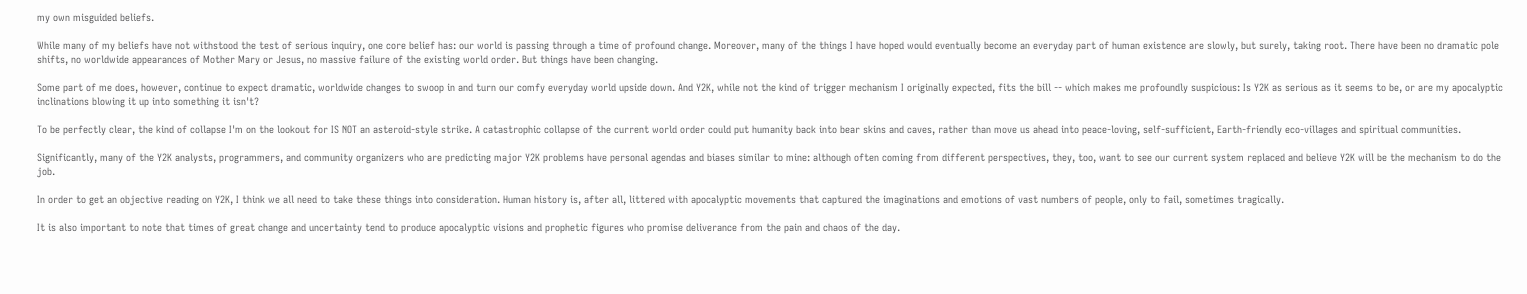my own misguided beliefs.

While many of my beliefs have not withstood the test of serious inquiry, one core belief has: our world is passing through a time of profound change. Moreover, many of the things I have hoped would eventually become an everyday part of human existence are slowly, but surely, taking root. There have been no dramatic pole shifts, no worldwide appearances of Mother Mary or Jesus, no massive failure of the existing world order. But things have been changing.

Some part of me does, however, continue to expect dramatic, worldwide changes to swoop in and turn our comfy everyday world upside down. And Y2K, while not the kind of trigger mechanism I originally expected, fits the bill -- which makes me profoundly suspicious: Is Y2K as serious as it seems to be, or are my apocalyptic inclinations blowing it up into something it isn't?

To be perfectly clear, the kind of collapse I'm on the lookout for IS NOT an asteroid-style strike. A catastrophic collapse of the current world order could put humanity back into bear skins and caves, rather than move us ahead into peace-loving, self-sufficient, Earth-friendly eco-villages and spiritual communities.

Significantly, many of the Y2K analysts, programmers, and community organizers who are predicting major Y2K problems have personal agendas and biases similar to mine: although often coming from different perspectives, they, too, want to see our current system replaced and believe Y2K will be the mechanism to do the job.

In order to get an objective reading on Y2K, I think we all need to take these things into consideration. Human history is, after all, littered with apocalyptic movements that captured the imaginations and emotions of vast numbers of people, only to fail, sometimes tragically.

It is also important to note that times of great change and uncertainty tend to produce apocalyptic visions and prophetic figures who promise deliverance from the pain and chaos of the day.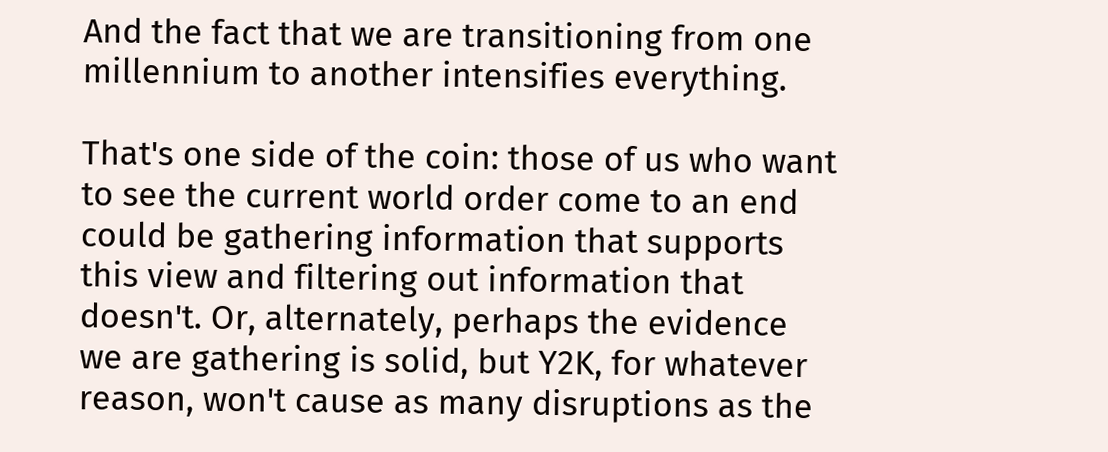And the fact that we are transitioning from one millennium to another intensifies everything.

That's one side of the coin: those of us who want to see the current world order come to an end could be gathering information that supports this view and filtering out information that doesn't. Or, alternately, perhaps the evidence we are gathering is solid, but Y2K, for whatever reason, won't cause as many disruptions as the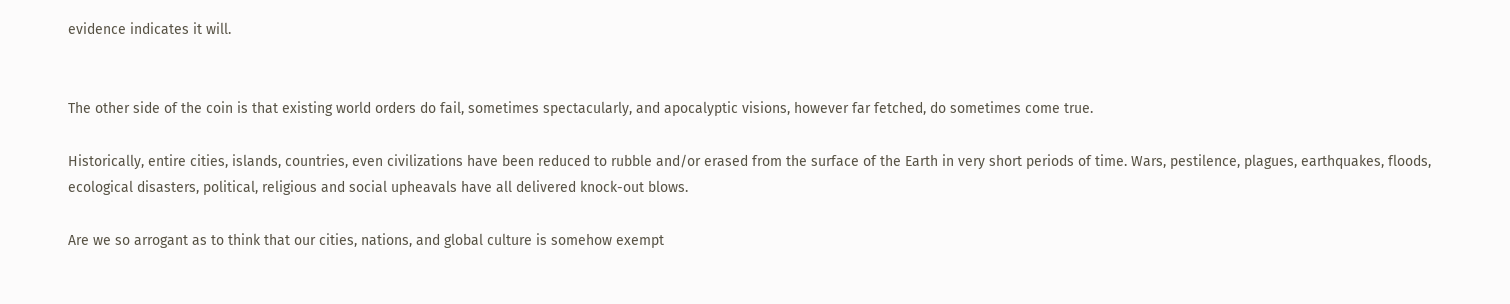evidence indicates it will.


The other side of the coin is that existing world orders do fail, sometimes spectacularly, and apocalyptic visions, however far fetched, do sometimes come true.

Historically, entire cities, islands, countries, even civilizations have been reduced to rubble and/or erased from the surface of the Earth in very short periods of time. Wars, pestilence, plagues, earthquakes, floods, ecological disasters, political, religious and social upheavals have all delivered knock-out blows.

Are we so arrogant as to think that our cities, nations, and global culture is somehow exempt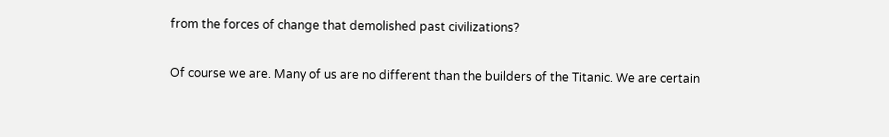from the forces of change that demolished past civilizations?

Of course we are. Many of us are no different than the builders of the Titanic. We are certain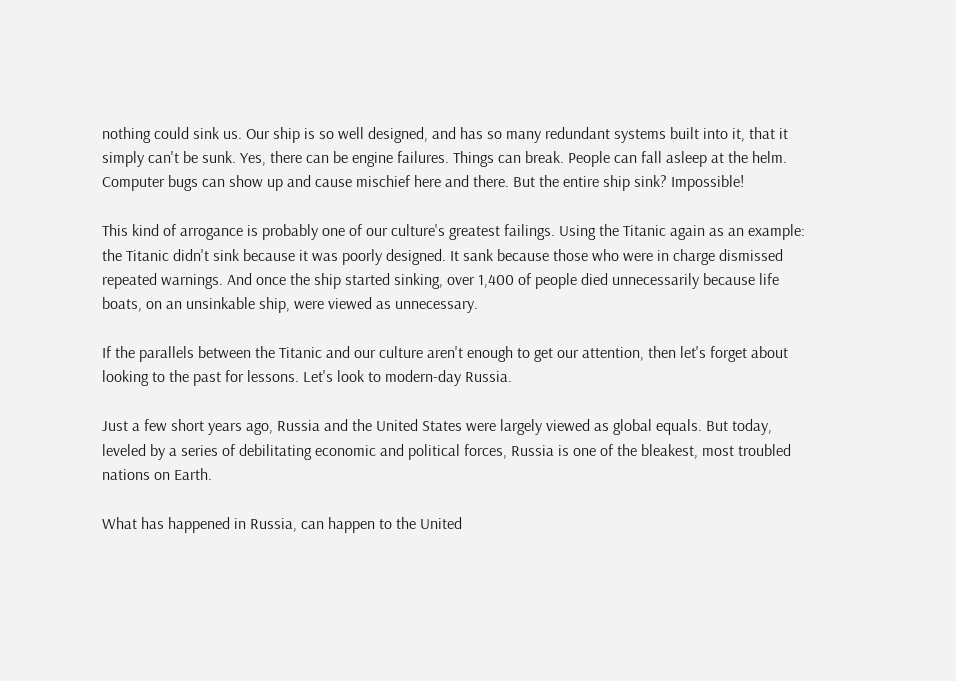nothing could sink us. Our ship is so well designed, and has so many redundant systems built into it, that it simply can't be sunk. Yes, there can be engine failures. Things can break. People can fall asleep at the helm. Computer bugs can show up and cause mischief here and there. But the entire ship sink? Impossible!

This kind of arrogance is probably one of our culture's greatest failings. Using the Titanic again as an example: the Titanic didn't sink because it was poorly designed. It sank because those who were in charge dismissed repeated warnings. And once the ship started sinking, over 1,400 of people died unnecessarily because life boats, on an unsinkable ship, were viewed as unnecessary.

If the parallels between the Titanic and our culture aren't enough to get our attention, then let's forget about looking to the past for lessons. Let's look to modern-day Russia.

Just a few short years ago, Russia and the United States were largely viewed as global equals. But today, leveled by a series of debilitating economic and political forces, Russia is one of the bleakest, most troubled nations on Earth.

What has happened in Russia, can happen to the United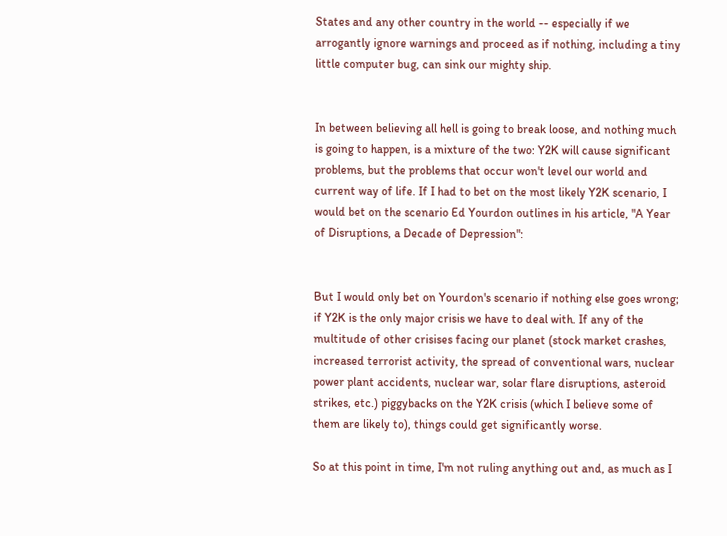States and any other country in the world -- especially if we arrogantly ignore warnings and proceed as if nothing, including a tiny little computer bug, can sink our mighty ship.


In between believing all hell is going to break loose, and nothing much is going to happen, is a mixture of the two: Y2K will cause significant problems, but the problems that occur won't level our world and current way of life. If I had to bet on the most likely Y2K scenario, I would bet on the scenario Ed Yourdon outlines in his article, "A Year of Disruptions, a Decade of Depression":


But I would only bet on Yourdon's scenario if nothing else goes wrong; if Y2K is the only major crisis we have to deal with. If any of the multitude of other crisises facing our planet (stock market crashes, increased terrorist activity, the spread of conventional wars, nuclear power plant accidents, nuclear war, solar flare disruptions, asteroid strikes, etc.) piggybacks on the Y2K crisis (which I believe some of them are likely to), things could get significantly worse.

So at this point in time, I'm not ruling anything out and, as much as I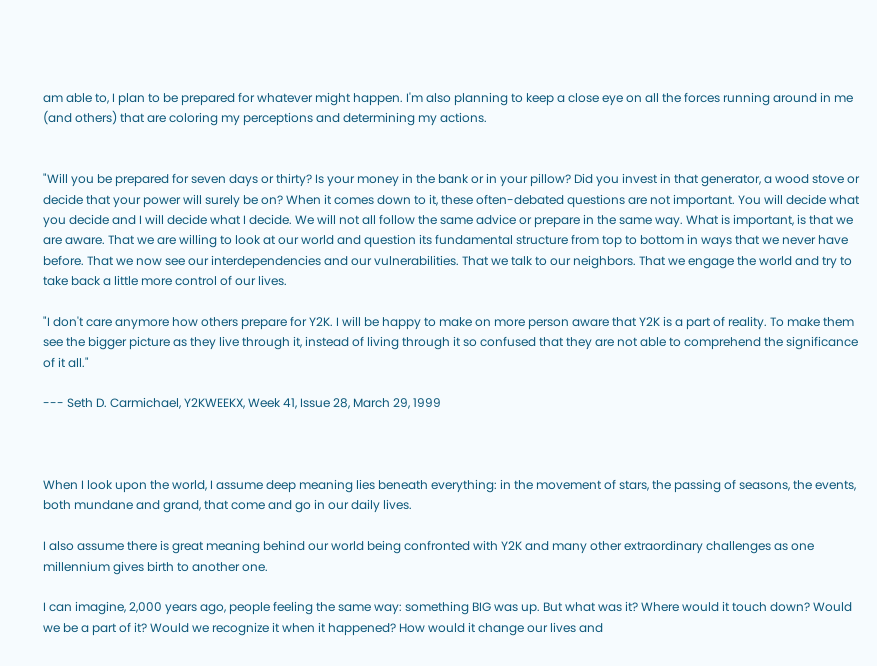am able to, I plan to be prepared for whatever might happen. I'm also planning to keep a close eye on all the forces running around in me (and others) that are coloring my perceptions and determining my actions.


"Will you be prepared for seven days or thirty? Is your money in the bank or in your pillow? Did you invest in that generator, a wood stove or decide that your power will surely be on? When it comes down to it, these often-debated questions are not important. You will decide what you decide and I will decide what I decide. We will not all follow the same advice or prepare in the same way. What is important, is that we are aware. That we are willing to look at our world and question its fundamental structure from top to bottom in ways that we never have before. That we now see our interdependencies and our vulnerabilities. That we talk to our neighbors. That we engage the world and try to take back a little more control of our lives.

"I don't care anymore how others prepare for Y2K. I will be happy to make on more person aware that Y2K is a part of reality. To make them see the bigger picture as they live through it, instead of living through it so confused that they are not able to comprehend the significance of it all."

--- Seth D. Carmichael, Y2KWEEKX, Week 41, Issue 28, March 29, 1999



When I look upon the world, I assume deep meaning lies beneath everything: in the movement of stars, the passing of seasons, the events, both mundane and grand, that come and go in our daily lives.

I also assume there is great meaning behind our world being confronted with Y2K and many other extraordinary challenges as one millennium gives birth to another one.

I can imagine, 2,000 years ago, people feeling the same way: something BIG was up. But what was it? Where would it touch down? Would we be a part of it? Would we recognize it when it happened? How would it change our lives and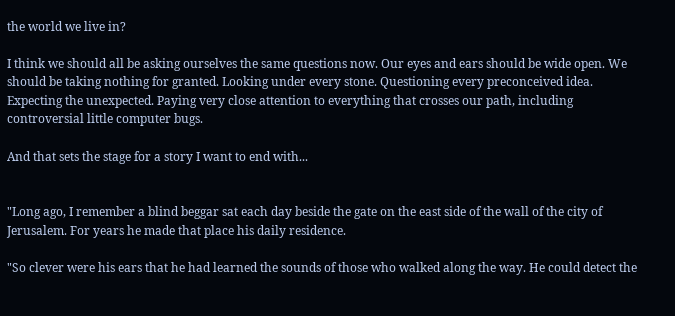the world we live in?

I think we should all be asking ourselves the same questions now. Our eyes and ears should be wide open. We should be taking nothing for granted. Looking under every stone. Questioning every preconceived idea. Expecting the unexpected. Paying very close attention to everything that crosses our path, including controversial little computer bugs.

And that sets the stage for a story I want to end with...


"Long ago, I remember a blind beggar sat each day beside the gate on the east side of the wall of the city of Jerusalem. For years he made that place his daily residence.

"So clever were his ears that he had learned the sounds of those who walked along the way. He could detect the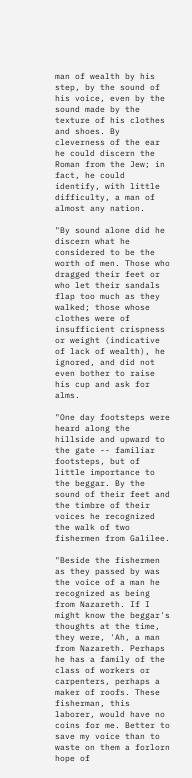man of wealth by his step, by the sound of his voice, even by the sound made by the texture of his clothes and shoes. By cleverness of the ear he could discern the Roman from the Jew; in fact, he could identify, with little difficulty, a man of almost any nation.

"By sound alone did he discern what he considered to be the worth of men. Those who dragged their feet or who let their sandals flap too much as they walked; those whose clothes were of insufficient crispness or weight (indicative of lack of wealth), he ignored, and did not even bother to raise his cup and ask for alms.

"One day footsteps were heard along the hillside and upward to the gate -- familiar footsteps, but of little importance to the beggar. By the sound of their feet and the timbre of their voices he recognized the walk of two fishermen from Galilee.

"Beside the fishermen as they passed by was the voice of a man he recognized as being from Nazareth. If I might know the beggar's thoughts at the time, they were, 'Ah, a man from Nazareth. Perhaps he has a family of the class of workers or carpenters, perhaps a maker of roofs. These fisherman, this laborer, would have no coins for me. Better to save my voice than to waste on them a forlorn hope of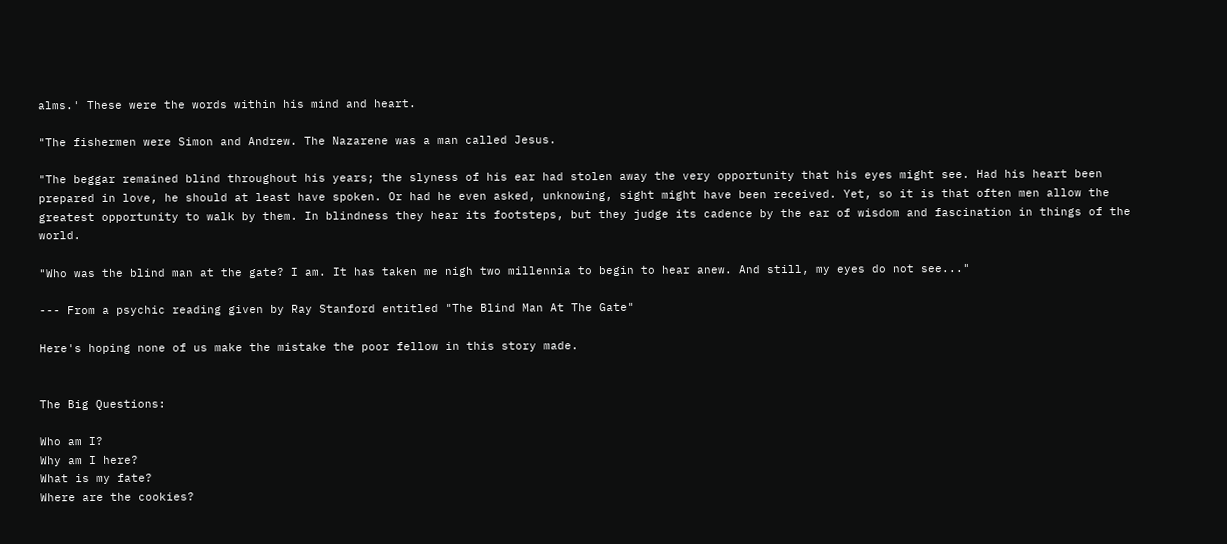alms.' These were the words within his mind and heart.

"The fishermen were Simon and Andrew. The Nazarene was a man called Jesus.

"The beggar remained blind throughout his years; the slyness of his ear had stolen away the very opportunity that his eyes might see. Had his heart been prepared in love, he should at least have spoken. Or had he even asked, unknowing, sight might have been received. Yet, so it is that often men allow the greatest opportunity to walk by them. In blindness they hear its footsteps, but they judge its cadence by the ear of wisdom and fascination in things of the world.

"Who was the blind man at the gate? I am. It has taken me nigh two millennia to begin to hear anew. And still, my eyes do not see..."

--- From a psychic reading given by Ray Stanford entitled "The Blind Man At The Gate"

Here's hoping none of us make the mistake the poor fellow in this story made.


The Big Questions:

Who am I?
Why am I here?
What is my fate?
Where are the cookies?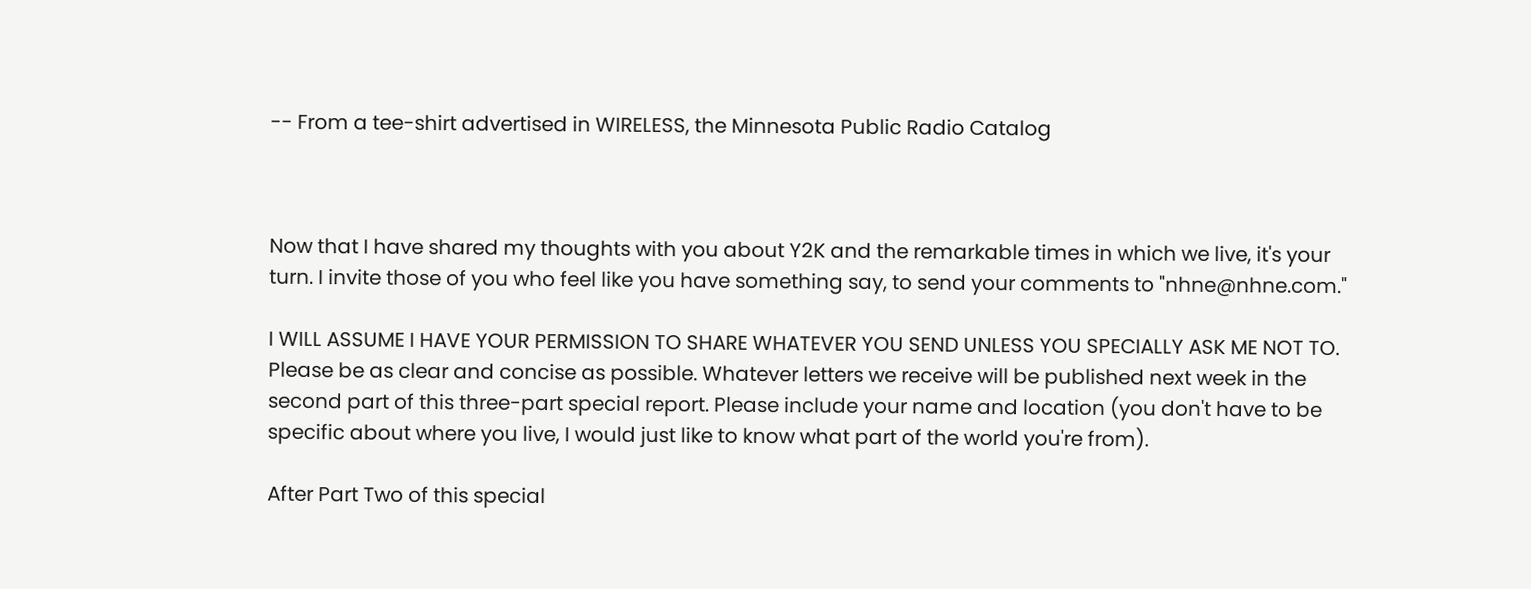-- From a tee-shirt advertised in WIRELESS, the Minnesota Public Radio Catalog



Now that I have shared my thoughts with you about Y2K and the remarkable times in which we live, it's your turn. I invite those of you who feel like you have something say, to send your comments to "nhne@nhne.com."

I WILL ASSUME I HAVE YOUR PERMISSION TO SHARE WHATEVER YOU SEND UNLESS YOU SPECIALLY ASK ME NOT TO. Please be as clear and concise as possible. Whatever letters we receive will be published next week in the second part of this three-part special report. Please include your name and location (you don't have to be specific about where you live, I would just like to know what part of the world you're from).

After Part Two of this special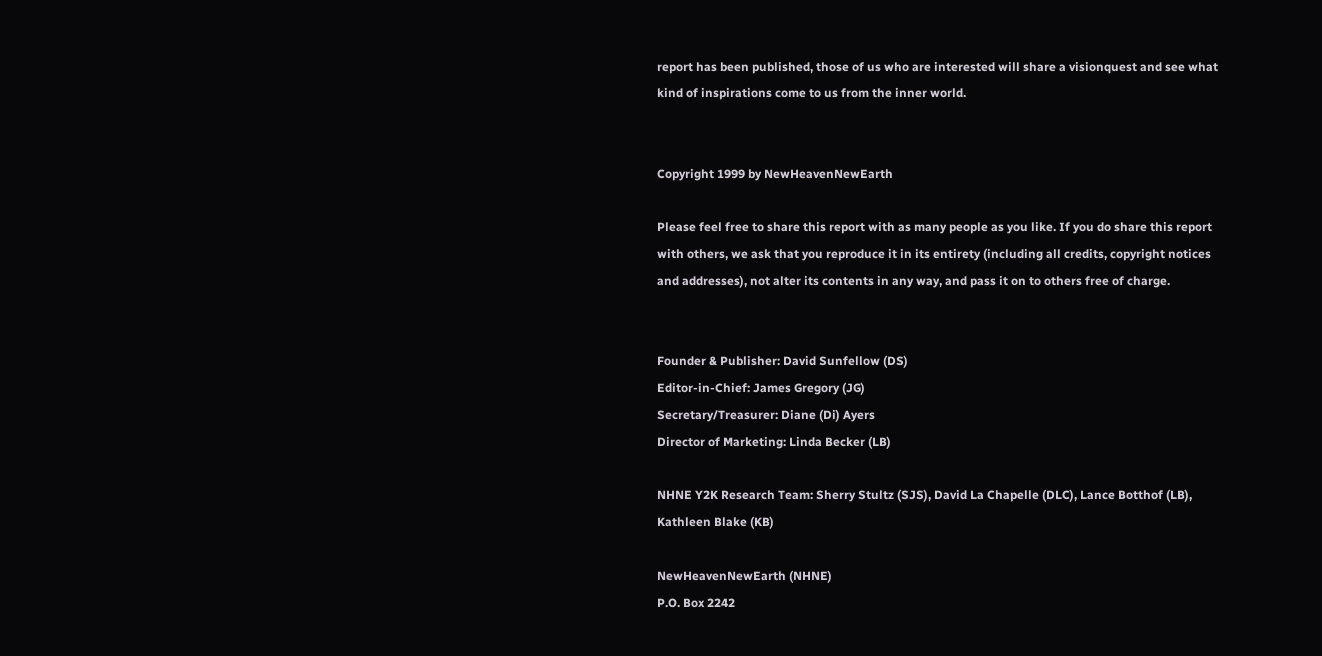report has been published, those of us who are interested will share a visionquest and see what kind of inspirations come to us from the inner world.


Copyright 1999 by NewHeavenNewEarth

Please feel free to share this report with as many people as you like. If you do share this report with others, we ask that you reproduce it in its entirety (including all credits, copyright notices and addresses), not alter its contents in any way, and pass it on to others free of charge.


Founder & Publisher: David Sunfellow (DS)
Editor-in-Chief: James Gregory (JG)
Secretary/Treasurer: Diane (Di) Ayers
Director of Marketing: Linda Becker (LB)

NHNE Y2K Research Team: Sherry Stultz (SJS), David La Chapelle (DLC), Lance Botthof (LB), Kathleen Blake (KB)

NewHeavenNewEarth (NHNE)
P.O. Box 2242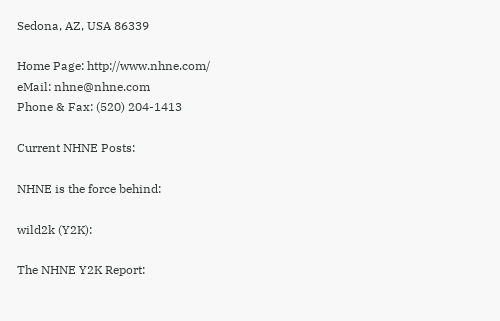Sedona, AZ, USA 86339

Home Page: http://www.nhne.com/
eMail: nhne@nhne.com
Phone & Fax: (520) 204-1413

Current NHNE Posts:

NHNE is the force behind:

wild2k (Y2K):

The NHNE Y2K Report: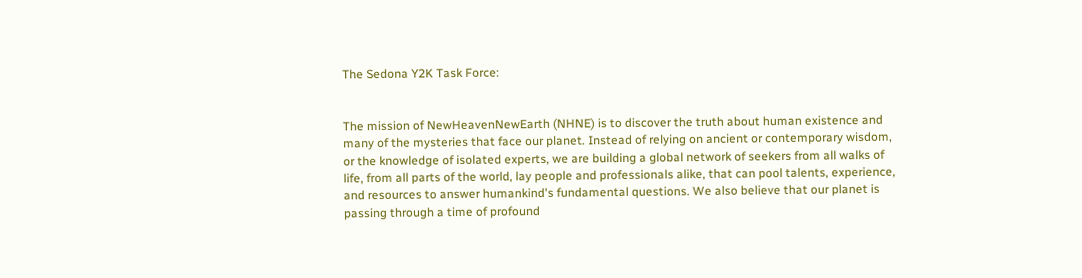The Sedona Y2K Task Force:


The mission of NewHeavenNewEarth (NHNE) is to discover the truth about human existence and many of the mysteries that face our planet. Instead of relying on ancient or contemporary wisdom, or the knowledge of isolated experts, we are building a global network of seekers from all walks of life, from all parts of the world, lay people and professionals alike, that can pool talents, experience, and resources to answer humankind's fundamental questions. We also believe that our planet is passing through a time of profound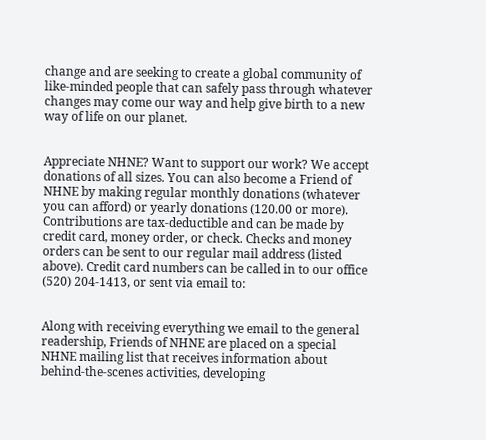change and are seeking to create a global community of like-minded people that can safely pass through whatever changes may come our way and help give birth to a new way of life on our planet.


Appreciate NHNE? Want to support our work? We accept donations of all sizes. You can also become a Friend of NHNE by making regular monthly donations (whatever you can afford) or yearly donations (120.00 or more). Contributions are tax-deductible and can be made by credit card, money order, or check. Checks and money orders can be sent to our regular mail address (listed above). Credit card numbers can be called in to our office (520) 204-1413, or sent via email to:


Along with receiving everything we email to the general readership, Friends of NHNE are placed on a special NHNE mailing list that receives information about behind-the-scenes activities, developing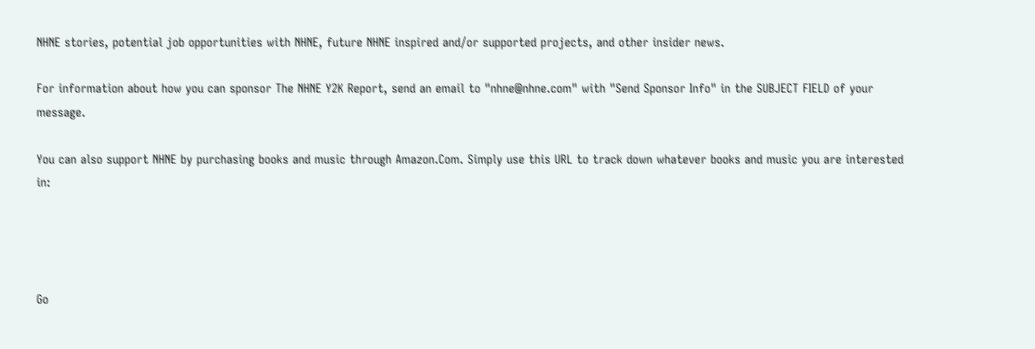NHNE stories, potential job opportunities with NHNE, future NHNE inspired and/or supported projects, and other insider news.

For information about how you can sponsor The NHNE Y2K Report, send an email to "nhne@nhne.com" with "Send Sponsor Info" in the SUBJECT FIELD of your message.

You can also support NHNE by purchasing books and music through Amazon.Com. Simply use this URL to track down whatever books and music you are interested in:




Go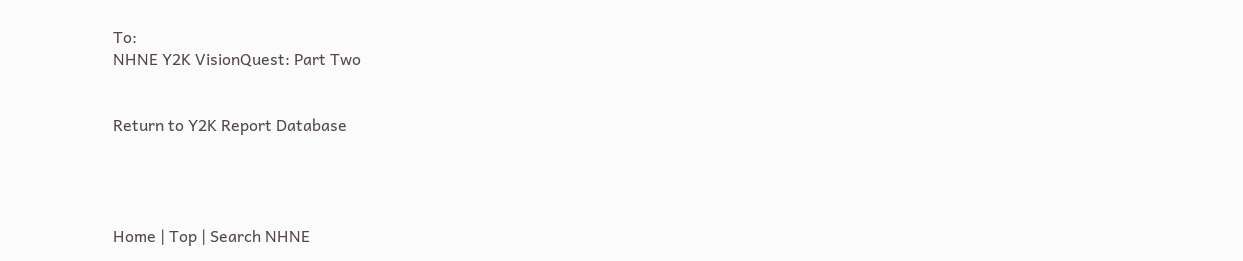To:
NHNE Y2K VisionQuest: Part Two


Return to Y2K Report Database




Home | Top | Search NHNE